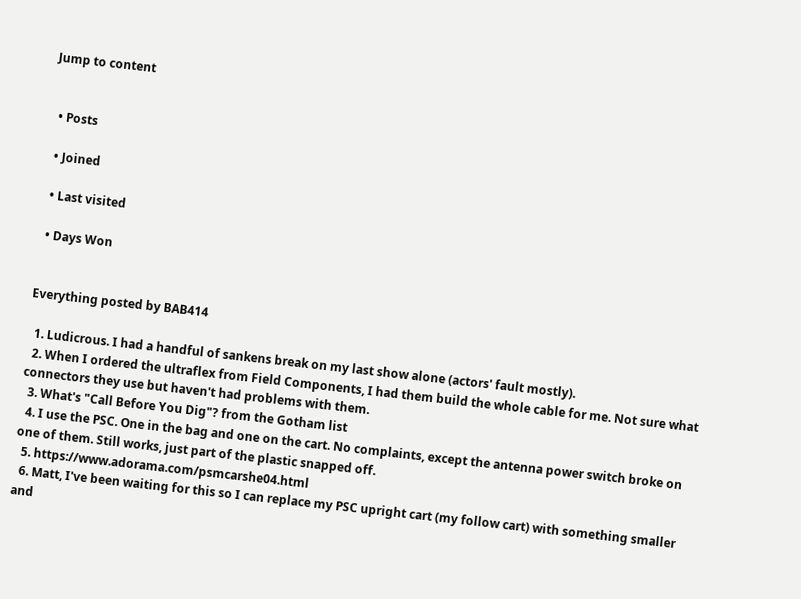Jump to content


  • Posts

  • Joined

  • Last visited

  • Days Won


Everything posted by BAB414

  1. Ludicrous. I had a handful of sankens break on my last show alone (actors' fault mostly).
  2. When I ordered the ultraflex from Field Components, I had them build the whole cable for me. Not sure what connectors they use but haven't had problems with them.
  3. What's "Call Before You Dig"? from the Gotham list
  4. I use the PSC. One in the bag and one on the cart. No complaints, except the antenna power switch broke on one of them. Still works, just part of the plastic snapped off.
  5. https://www.adorama.com/psmcarshe04.html
  6. Matt, I've been waiting for this so I can replace my PSC upright cart (my follow cart) with something smaller and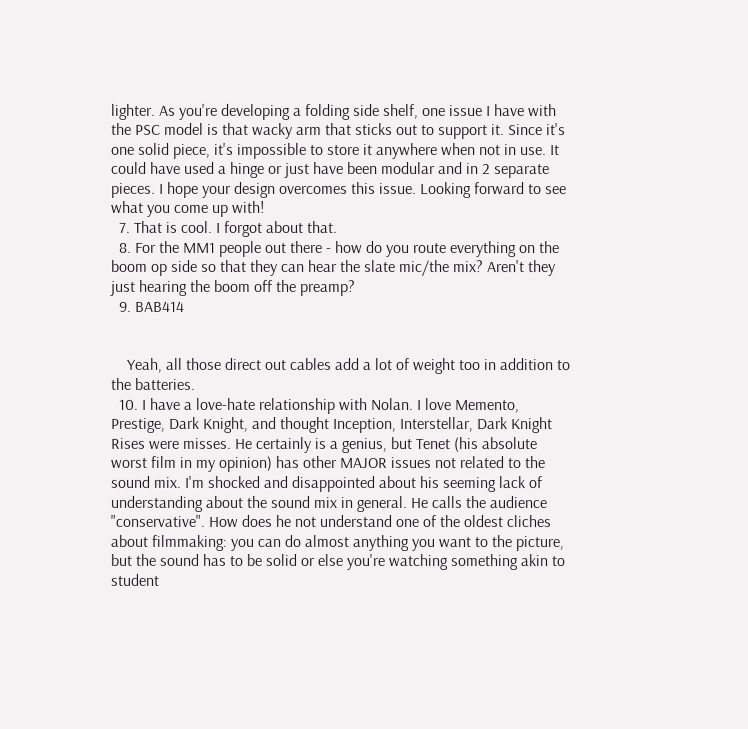lighter. As you're developing a folding side shelf, one issue I have with the PSC model is that wacky arm that sticks out to support it. Since it's one solid piece, it's impossible to store it anywhere when not in use. It could have used a hinge or just have been modular and in 2 separate pieces. I hope your design overcomes this issue. Looking forward to see what you come up with!
  7. That is cool. I forgot about that.
  8. For the MM1 people out there - how do you route everything on the boom op side so that they can hear the slate mic/the mix? Aren't they just hearing the boom off the preamp?
  9. BAB414


    Yeah, all those direct out cables add a lot of weight too in addition to the batteries.
  10. I have a love-hate relationship with Nolan. I love Memento, Prestige, Dark Knight, and thought Inception, Interstellar, Dark Knight Rises were misses. He certainly is a genius, but Tenet (his absolute worst film in my opinion) has other MAJOR issues not related to the sound mix. I'm shocked and disappointed about his seeming lack of understanding about the sound mix in general. He calls the audience "conservative". How does he not understand one of the oldest cliches about filmmaking: you can do almost anything you want to the picture, but the sound has to be solid or else you're watching something akin to student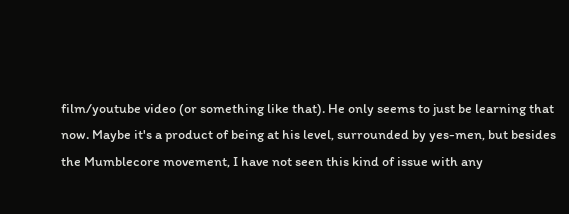film/youtube video (or something like that). He only seems to just be learning that now. Maybe it's a product of being at his level, surrounded by yes-men, but besides the Mumblecore movement, I have not seen this kind of issue with any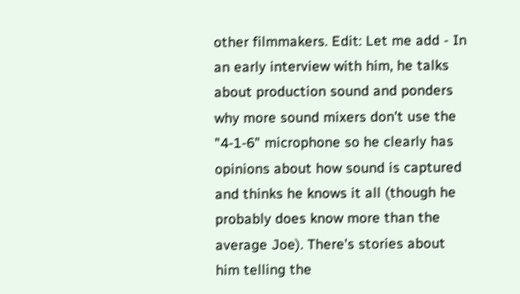other filmmakers. Edit: Let me add - In an early interview with him, he talks about production sound and ponders why more sound mixers don't use the "4-1-6" microphone so he clearly has opinions about how sound is captured and thinks he knows it all (though he probably does know more than the average Joe). There's stories about him telling the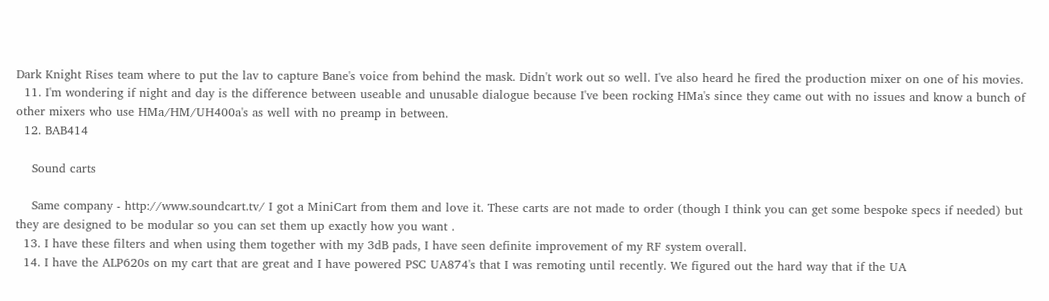Dark Knight Rises team where to put the lav to capture Bane's voice from behind the mask. Didn't work out so well. I've also heard he fired the production mixer on one of his movies.
  11. I'm wondering if night and day is the difference between useable and unusable dialogue because I've been rocking HMa's since they came out with no issues and know a bunch of other mixers who use HMa/HM/UH400a's as well with no preamp in between.
  12. BAB414

    Sound carts

    Same company - http://www.soundcart.tv/ I got a MiniCart from them and love it. These carts are not made to order (though I think you can get some bespoke specs if needed) but they are designed to be modular so you can set them up exactly how you want .
  13. I have these filters and when using them together with my 3dB pads, I have seen definite improvement of my RF system overall.
  14. I have the ALP620s on my cart that are great and I have powered PSC UA874's that I was remoting until recently. We figured out the hard way that if the UA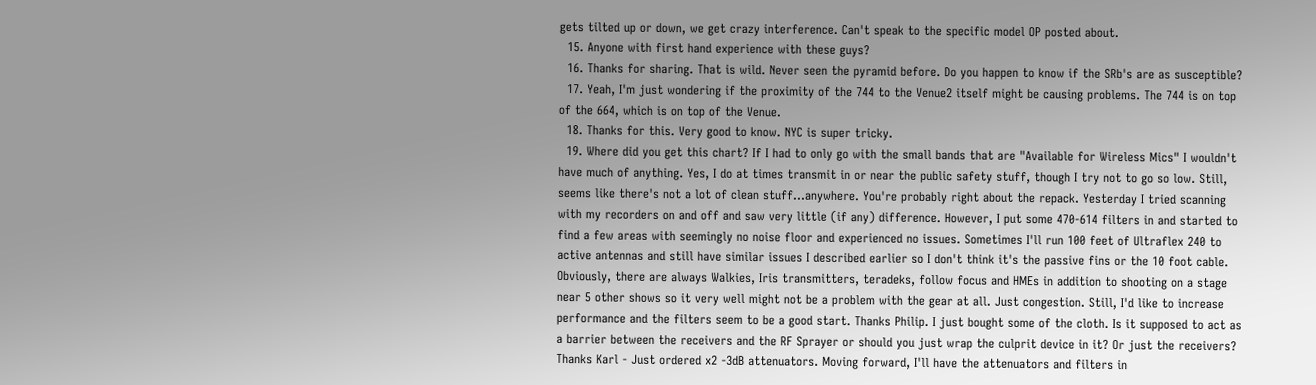gets tilted up or down, we get crazy interference. Can't speak to the specific model OP posted about.
  15. Anyone with first hand experience with these guys?
  16. Thanks for sharing. That is wild. Never seen the pyramid before. Do you happen to know if the SRb's are as susceptible?
  17. Yeah, I'm just wondering if the proximity of the 744 to the Venue2 itself might be causing problems. The 744 is on top of the 664, which is on top of the Venue.
  18. Thanks for this. Very good to know. NYC is super tricky.
  19. Where did you get this chart? If I had to only go with the small bands that are "Available for Wireless Mics" I wouldn't have much of anything. Yes, I do at times transmit in or near the public safety stuff, though I try not to go so low. Still, seems like there's not a lot of clean stuff...anywhere. You're probably right about the repack. Yesterday I tried scanning with my recorders on and off and saw very little (if any) difference. However, I put some 470-614 filters in and started to find a few areas with seemingly no noise floor and experienced no issues. Sometimes I'll run 100 feet of Ultraflex 240 to active antennas and still have similar issues I described earlier so I don't think it's the passive fins or the 10 foot cable. Obviously, there are always Walkies, Iris transmitters, teradeks, follow focus and HMEs in addition to shooting on a stage near 5 other shows so it very well might not be a problem with the gear at all. Just congestion. Still, I'd like to increase performance and the filters seem to be a good start. Thanks Philip. I just bought some of the cloth. Is it supposed to act as a barrier between the receivers and the RF Sprayer or should you just wrap the culprit device in it? Or just the receivers? Thanks Karl - Just ordered x2 -3dB attenuators. Moving forward, I'll have the attenuators and filters in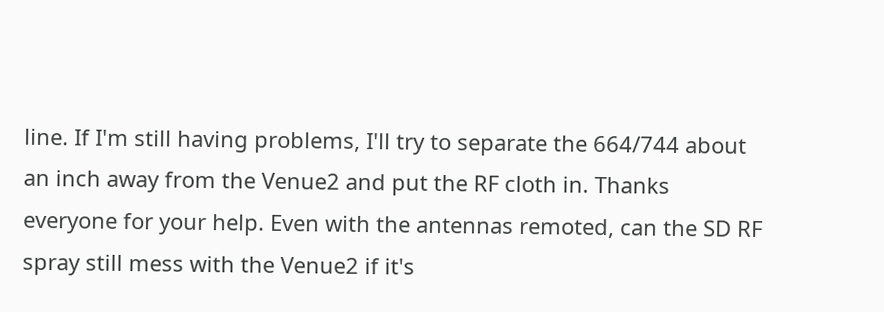line. If I'm still having problems, I'll try to separate the 664/744 about an inch away from the Venue2 and put the RF cloth in. Thanks everyone for your help. Even with the antennas remoted, can the SD RF spray still mess with the Venue2 if it's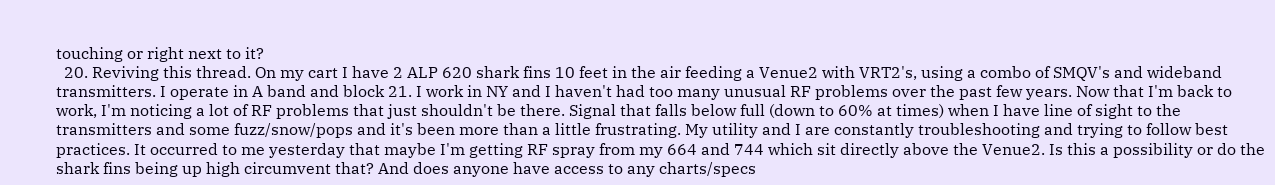touching or right next to it?
  20. Reviving this thread. On my cart I have 2 ALP 620 shark fins 10 feet in the air feeding a Venue2 with VRT2's, using a combo of SMQV's and wideband transmitters. I operate in A band and block 21. I work in NY and I haven't had too many unusual RF problems over the past few years. Now that I'm back to work, I'm noticing a lot of RF problems that just shouldn't be there. Signal that falls below full (down to 60% at times) when I have line of sight to the transmitters and some fuzz/snow/pops and it's been more than a little frustrating. My utility and I are constantly troubleshooting and trying to follow best practices. It occurred to me yesterday that maybe I'm getting RF spray from my 664 and 744 which sit directly above the Venue2. Is this a possibility or do the shark fins being up high circumvent that? And does anyone have access to any charts/specs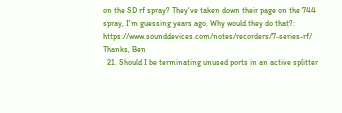on the SD rf spray? They've taken down their page on the 744 spray, I'm guessing years ago. Why would they do that?: https://www.sounddevices.com/notes/recorders/7-series-rf/ Thanks, Ben
  21. Should I be terminating unused ports in an active splitter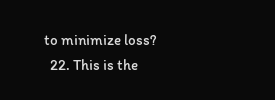to minimize loss?
  22. This is the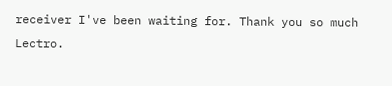receiver I've been waiting for. Thank you so much Lectro.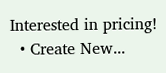Interested in pricing!
  • Create New...